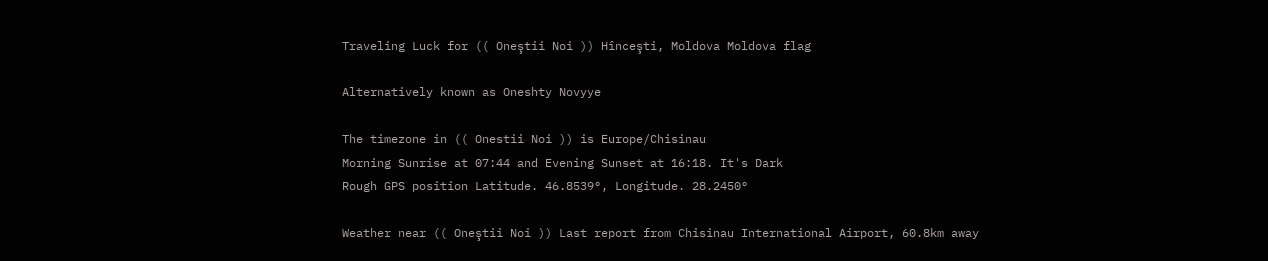Traveling Luck for (( Oneştii Noi )) Hînceşti, Moldova Moldova flag

Alternatively known as Oneshty Novyye

The timezone in (( Onestii Noi )) is Europe/Chisinau
Morning Sunrise at 07:44 and Evening Sunset at 16:18. It's Dark
Rough GPS position Latitude. 46.8539°, Longitude. 28.2450°

Weather near (( Oneştii Noi )) Last report from Chisinau International Airport, 60.8km away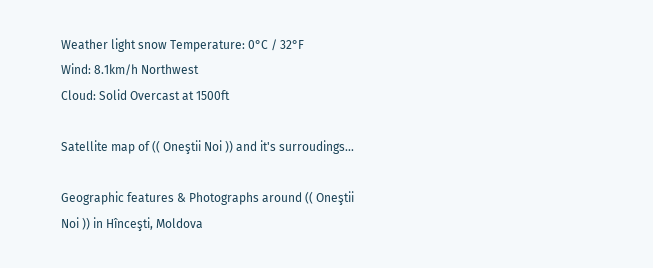Weather light snow Temperature: 0°C / 32°F
Wind: 8.1km/h Northwest
Cloud: Solid Overcast at 1500ft

Satellite map of (( Oneştii Noi )) and it's surroudings...

Geographic features & Photographs around (( Oneştii Noi )) in Hînceşti, Moldova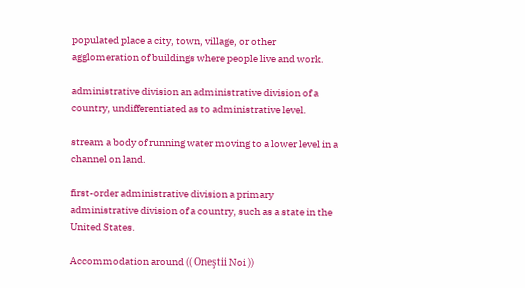populated place a city, town, village, or other agglomeration of buildings where people live and work.

administrative division an administrative division of a country, undifferentiated as to administrative level.

stream a body of running water moving to a lower level in a channel on land.

first-order administrative division a primary administrative division of a country, such as a state in the United States.

Accommodation around (( Oneştii Noi ))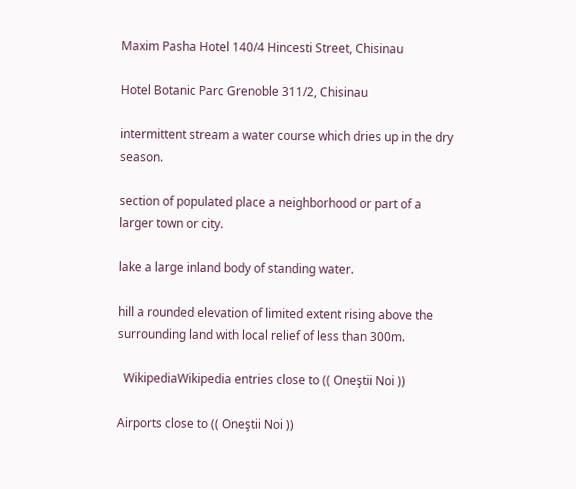Maxim Pasha Hotel 140/4 Hincesti Street, Chisinau

Hotel Botanic Parc Grenoble 311/2, Chisinau

intermittent stream a water course which dries up in the dry season.

section of populated place a neighborhood or part of a larger town or city.

lake a large inland body of standing water.

hill a rounded elevation of limited extent rising above the surrounding land with local relief of less than 300m.

  WikipediaWikipedia entries close to (( Oneştii Noi ))

Airports close to (( Oneştii Noi ))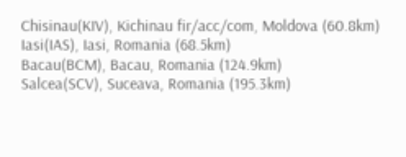Chisinau(KIV), Kichinau fir/acc/com, Moldova (60.8km)
Iasi(IAS), Iasi, Romania (68.5km)
Bacau(BCM), Bacau, Romania (124.9km)
Salcea(SCV), Suceava, Romania (195.3km)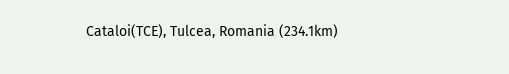Cataloi(TCE), Tulcea, Romania (234.1km)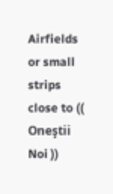Airfields or small strips close to (( Oneştii Noi ))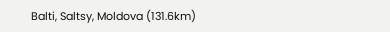Balti, Saltsy, Moldova (131.6km)